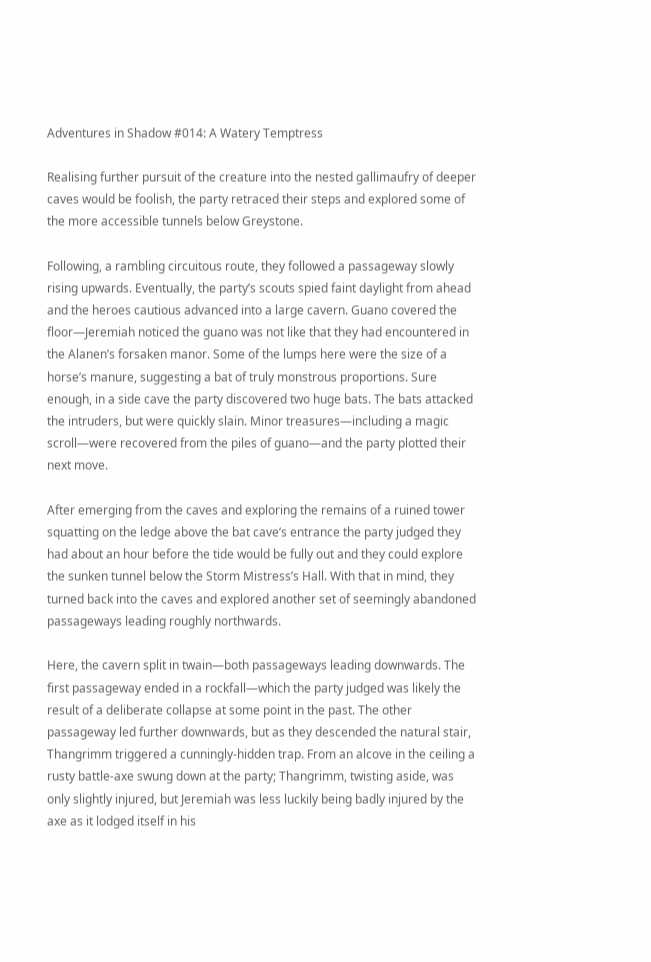Adventures in Shadow #014: A Watery Temptress

Realising further pursuit of the creature into the nested gallimaufry of deeper caves would be foolish, the party retraced their steps and explored some of the more accessible tunnels below Greystone.

Following, a rambling circuitous route, they followed a passageway slowly rising upwards. Eventually, the party’s scouts spied faint daylight from ahead and the heroes cautious advanced into a large cavern. Guano covered the floor—Jeremiah noticed the guano was not like that they had encountered in the Alanen’s forsaken manor. Some of the lumps here were the size of a horse’s manure, suggesting a bat of truly monstrous proportions. Sure enough, in a side cave the party discovered two huge bats. The bats attacked the intruders, but were quickly slain. Minor treasures—including a magic scroll—were recovered from the piles of guano—and the party plotted their next move.

After emerging from the caves and exploring the remains of a ruined tower squatting on the ledge above the bat cave’s entrance the party judged they had about an hour before the tide would be fully out and they could explore the sunken tunnel below the Storm Mistress’s Hall. With that in mind, they turned back into the caves and explored another set of seemingly abandoned passageways leading roughly northwards.

Here, the cavern split in twain—both passageways leading downwards. The first passageway ended in a rockfall—which the party judged was likely the result of a deliberate collapse at some point in the past. The other passageway led further downwards, but as they descended the natural stair, Thangrimm triggered a cunningly-hidden trap. From an alcove in the ceiling a rusty battle-axe swung down at the party; Thangrimm, twisting aside, was only slightly injured, but Jeremiah was less luckily being badly injured by the axe as it lodged itself in his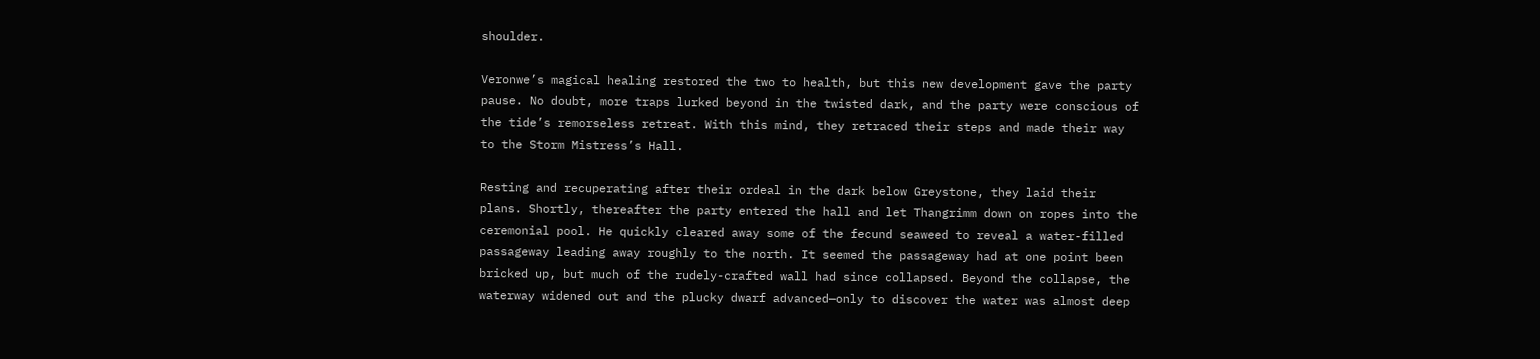shoulder.

Veronwe’s magical healing restored the two to health, but this new development gave the party pause. No doubt, more traps lurked beyond in the twisted dark, and the party were conscious of the tide’s remorseless retreat. With this mind, they retraced their steps and made their way to the Storm Mistress’s Hall.

Resting and recuperating after their ordeal in the dark below Greystone, they laid their plans. Shortly, thereafter the party entered the hall and let Thangrimm down on ropes into the ceremonial pool. He quickly cleared away some of the fecund seaweed to reveal a water-filled passageway leading away roughly to the north. It seemed the passageway had at one point been bricked up, but much of the rudely-crafted wall had since collapsed. Beyond the collapse, the waterway widened out and the plucky dwarf advanced—only to discover the water was almost deep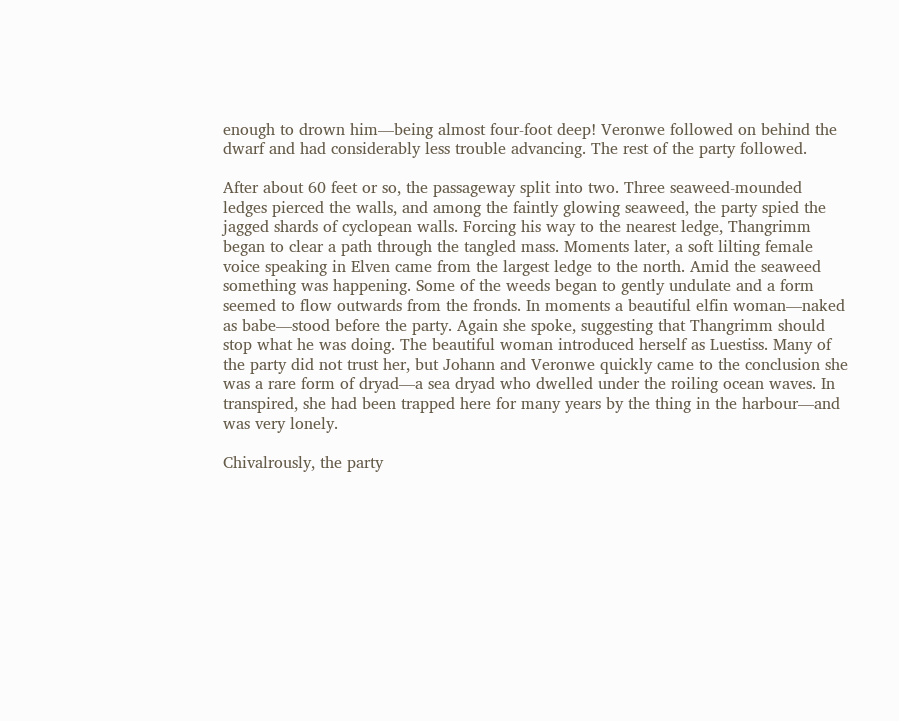enough to drown him—being almost four-foot deep! Veronwe followed on behind the dwarf and had considerably less trouble advancing. The rest of the party followed.

After about 60 feet or so, the passageway split into two. Three seaweed-mounded ledges pierced the walls, and among the faintly glowing seaweed, the party spied the jagged shards of cyclopean walls. Forcing his way to the nearest ledge, Thangrimm began to clear a path through the tangled mass. Moments later, a soft lilting female voice speaking in Elven came from the largest ledge to the north. Amid the seaweed something was happening. Some of the weeds began to gently undulate and a form seemed to flow outwards from the fronds. In moments a beautiful elfin woman—naked as babe—stood before the party. Again she spoke, suggesting that Thangrimm should stop what he was doing. The beautiful woman introduced herself as Luestiss. Many of the party did not trust her, but Johann and Veronwe quickly came to the conclusion she was a rare form of dryad—a sea dryad who dwelled under the roiling ocean waves. In transpired, she had been trapped here for many years by the thing in the harbour—and was very lonely.

Chivalrously, the party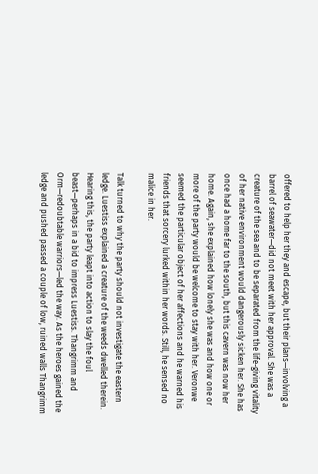offered to help her they and escape, but their plans—involving a barrel of seawater—did not meet with her approval. She was a creature of the sea and to be separated from the life-giving vitality of her native environment would dangerously sicken her. She has once had a home far to the south, but this cavern was now her home. Again, she explained how lonely she was and how one or more of the party would be welcome to stay with her. Veronwe seemed the particular object of her affections and he warned his friends that sorcery lurked within her words. Still, he sensed no malice in her.

Talk turned to why the party should not investigate the eastern ledge. Luestiss explained a creature of the weeds dwelled therein. Hearing this, the party leapt into action to slay the foul beast—perhaps in a bid to impress Luestiss. Thangrimm and Orm—redoubtable warriors—led the way. As the heroes gained the ledge and pushed passed a couple of low, ruined walls Thangrimm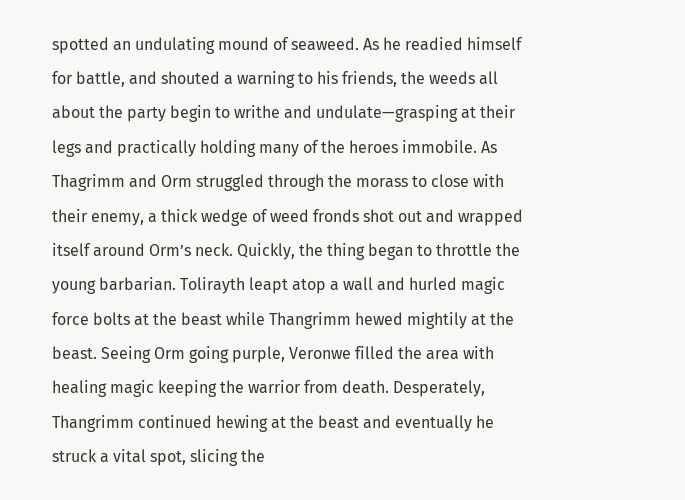spotted an undulating mound of seaweed. As he readied himself for battle, and shouted a warning to his friends, the weeds all about the party begin to writhe and undulate—grasping at their legs and practically holding many of the heroes immobile. As Thagrimm and Orm struggled through the morass to close with their enemy, a thick wedge of weed fronds shot out and wrapped itself around Orm’s neck. Quickly, the thing began to throttle the young barbarian. Tolirayth leapt atop a wall and hurled magic force bolts at the beast while Thangrimm hewed mightily at the beast. Seeing Orm going purple, Veronwe filled the area with healing magic keeping the warrior from death. Desperately, Thangrimm continued hewing at the beast and eventually he struck a vital spot, slicing the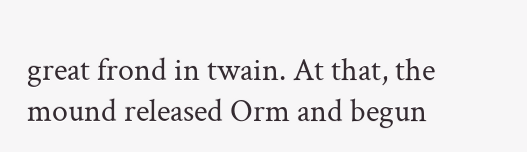great frond in twain. At that, the mound released Orm and begun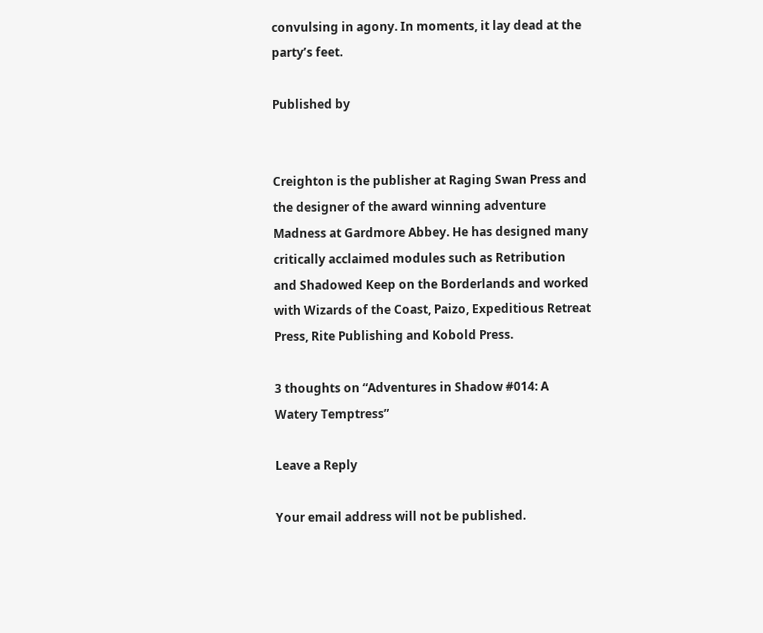convulsing in agony. In moments, it lay dead at the party’s feet.

Published by


Creighton is the publisher at Raging Swan Press and the designer of the award winning adventure Madness at Gardmore Abbey. He has designed many critically acclaimed modules such as Retribution and Shadowed Keep on the Borderlands and worked with Wizards of the Coast, Paizo, Expeditious Retreat Press, Rite Publishing and Kobold Press.

3 thoughts on “Adventures in Shadow #014: A Watery Temptress”

Leave a Reply

Your email address will not be published.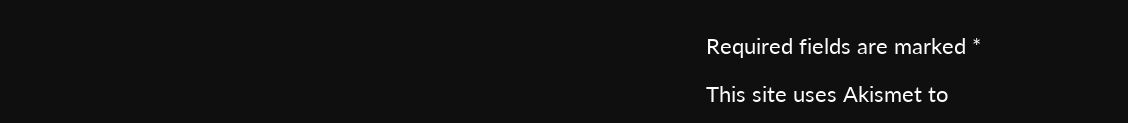Required fields are marked *

This site uses Akismet to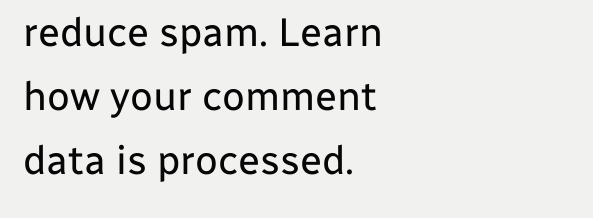reduce spam. Learn how your comment data is processed.